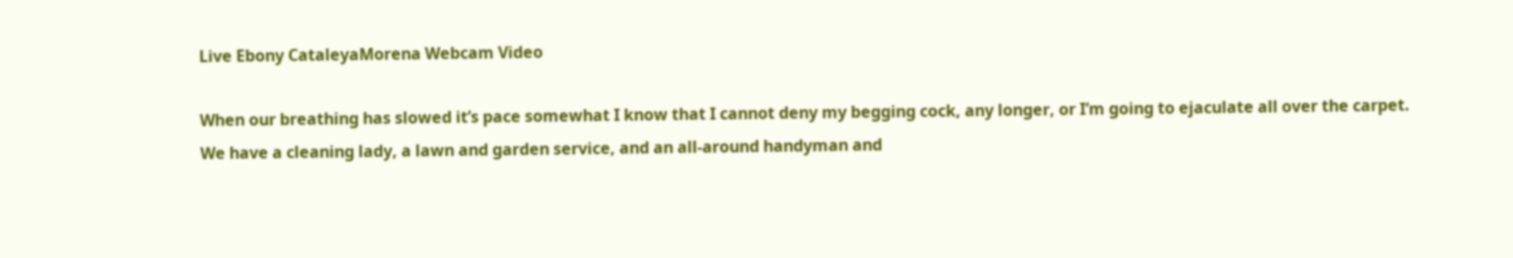Live Ebony CataleyaMorena Webcam Video

When our breathing has slowed it’s pace somewhat I know that I cannot deny my begging cock, any longer, or I’m going to ejaculate all over the carpet. We have a cleaning lady, a lawn and garden service, and an all-around handyman and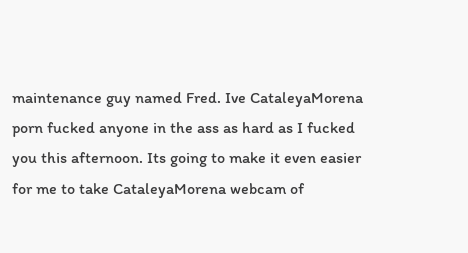maintenance guy named Fred. Ive CataleyaMorena porn fucked anyone in the ass as hard as I fucked you this afternoon. Its going to make it even easier for me to take CataleyaMorena webcam of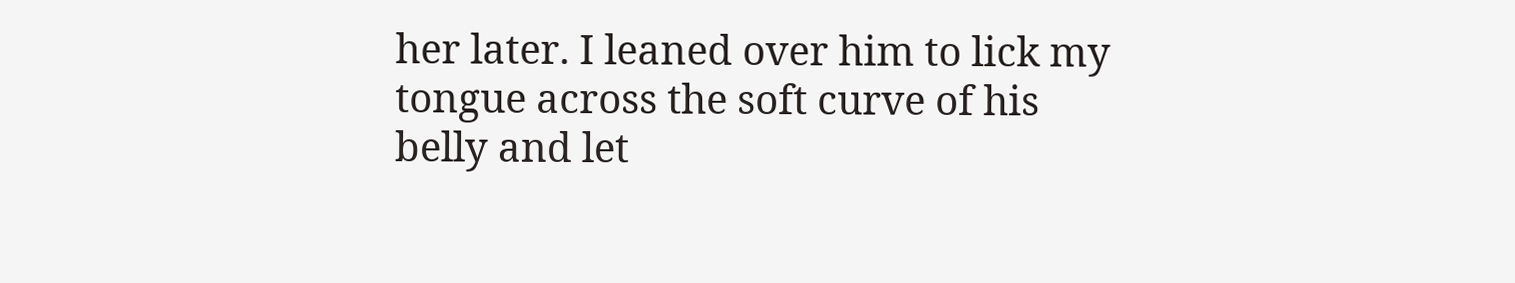her later. I leaned over him to lick my tongue across the soft curve of his belly and let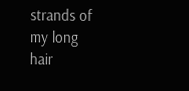strands of my long hair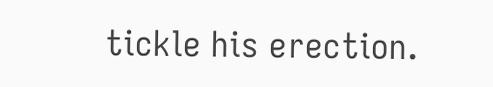tickle his erection.